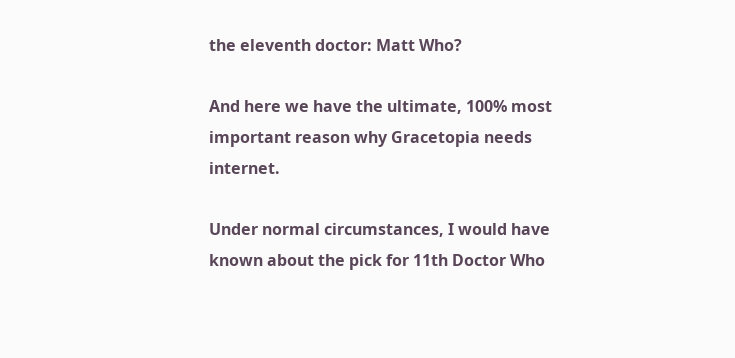the eleventh doctor: Matt Who?

And here we have the ultimate, 100% most important reason why Gracetopia needs internet.

Under normal circumstances, I would have known about the pick for 11th Doctor Who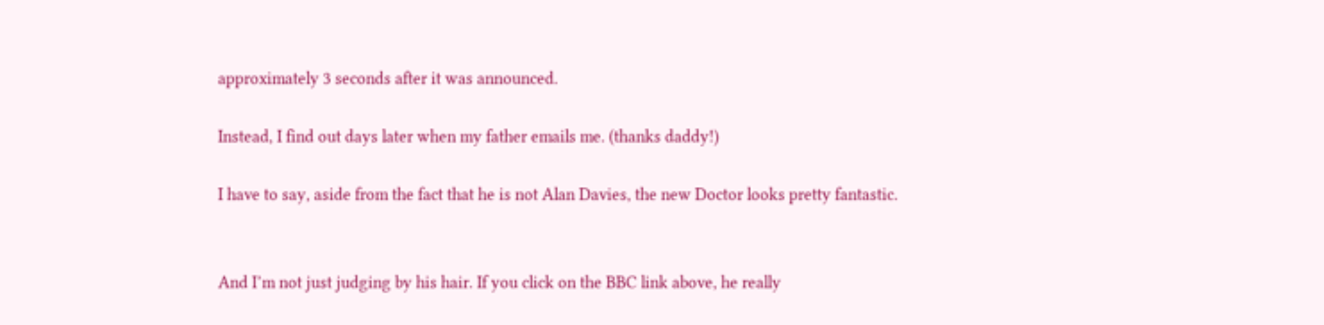approximately 3 seconds after it was announced.

Instead, I find out days later when my father emails me. (thanks daddy!)

I have to say, aside from the fact that he is not Alan Davies, the new Doctor looks pretty fantastic.


And I’m not just judging by his hair. If you click on the BBC link above, he really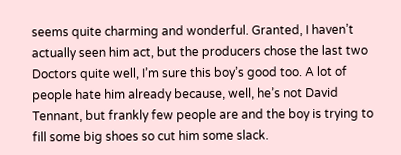seems quite charming and wonderful. Granted, I haven’t actually seen him act, but the producers chose the last two Doctors quite well, I’m sure this boy’s good too. A lot of people hate him already because, well, he’s not David Tennant, but frankly few people are and the boy is trying to fill some big shoes so cut him some slack.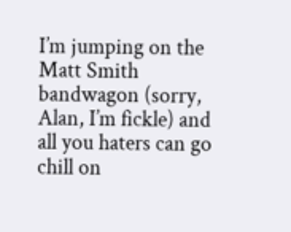I’m jumping on the Matt Smith bandwagon (sorry, Alan, I’m fickle) and all you haters can go chill on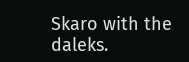Skaro with the daleks.